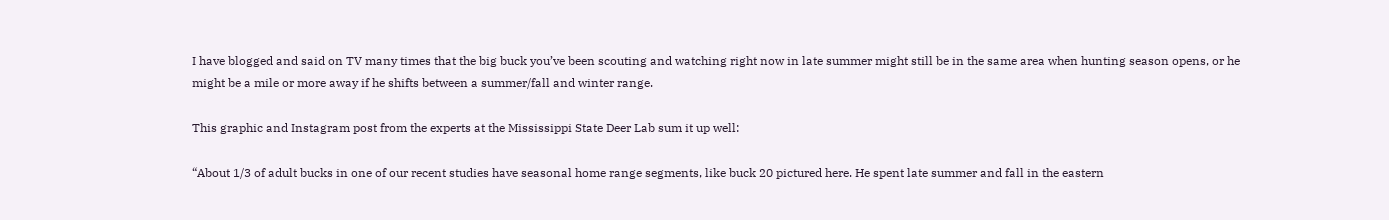I have blogged and said on TV many times that the big buck you’ve been scouting and watching right now in late summer might still be in the same area when hunting season opens, or he might be a mile or more away if he shifts between a summer/fall and winter range.

This graphic and Instagram post from the experts at the Mississippi State Deer Lab sum it up well:

“About 1/3 of adult bucks in one of our recent studies have seasonal home range segments, like buck 20 pictured here. He spent late summer and fall in the eastern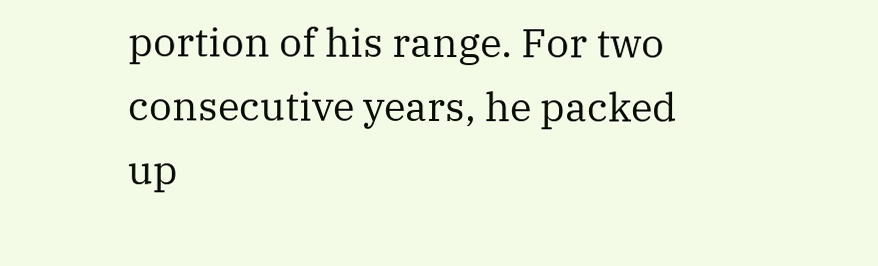portion of his range. For two consecutive years, he packed up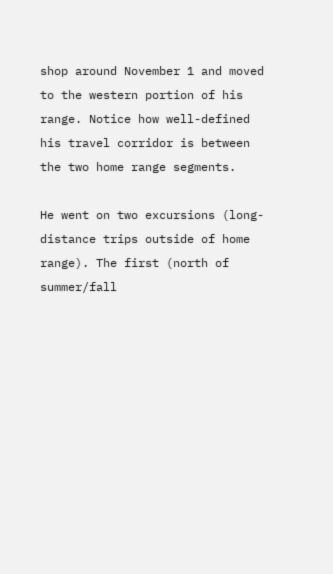shop around November 1 and moved to the western portion of his range. Notice how well-defined his travel corridor is between the two home range segments.

He went on two excursions (long-distance trips outside of home range). The first (north of summer/fall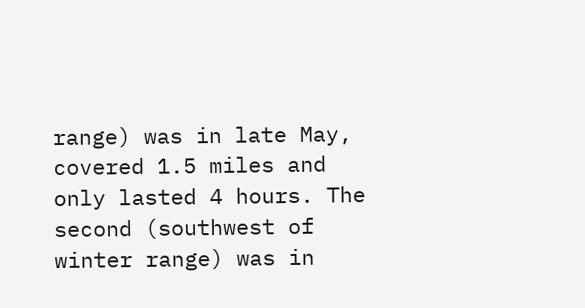range) was in late May, covered 1.5 miles and only lasted 4 hours. The second (southwest of winter range) was in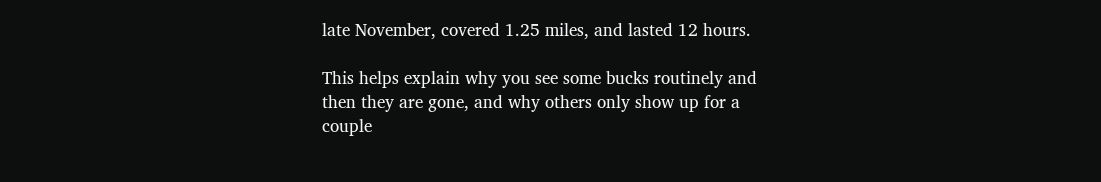late November, covered 1.25 miles, and lasted 12 hours.

This helps explain why you see some bucks routinely and then they are gone, and why others only show up for a couple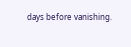days before vanishing.